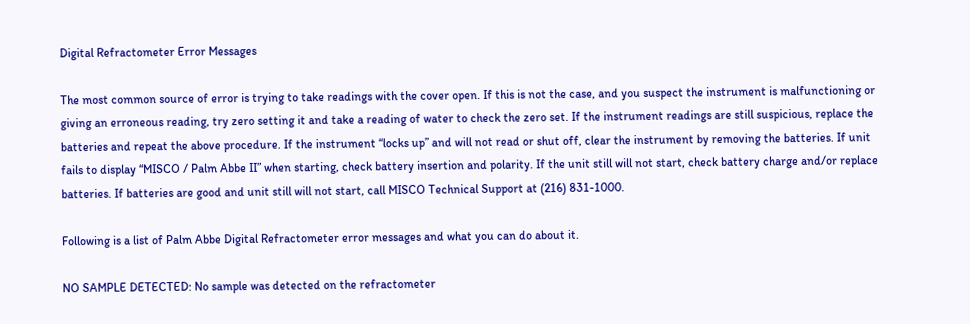Digital Refractometer Error Messages

The most common source of error is trying to take readings with the cover open. If this is not the case, and you suspect the instrument is malfunctioning or giving an erroneous reading, try zero setting it and take a reading of water to check the zero set. If the instrument readings are still suspicious, replace the batteries and repeat the above procedure. If the instrument “locks up” and will not read or shut off, clear the instrument by removing the batteries. If unit fails to display “MISCO / Palm Abbe II” when starting, check battery insertion and polarity. If the unit still will not start, check battery charge and/or replace batteries. If batteries are good and unit still will not start, call MISCO Technical Support at (216) 831-1000.

Following is a list of Palm Abbe Digital Refractometer error messages and what you can do about it.

NO SAMPLE DETECTED: No sample was detected on the refractometer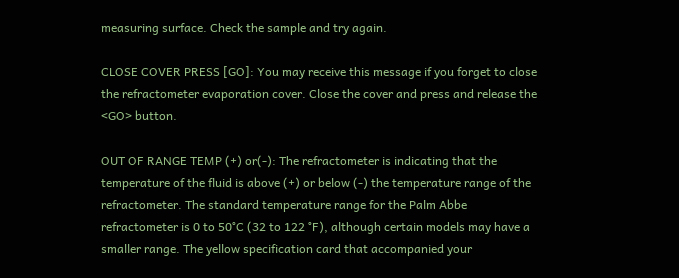measuring surface. Check the sample and try again.

CLOSE COVER PRESS [GO]: You may receive this message if you forget to close the refractometer evaporation cover. Close the cover and press and release the <GO> button.

OUT OF RANGE TEMP (+) or(-): The refractometer is indicating that the temperature of the fluid is above (+) or below (-) the temperature range of the refractometer. The standard temperature range for the Palm Abbe refractometer is 0 to 50°C (32 to 122 °F), although certain models may have a smaller range. The yellow specification card that accompanied your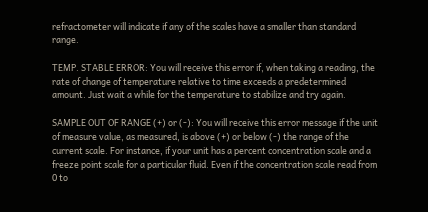refractometer will indicate if any of the scales have a smaller than standard range.

TEMP. STABLE ERROR: You will receive this error if, when taking a reading, the rate of change of temperature relative to time exceeds a predetermined amount. Just wait a while for the temperature to stabilize and try again.

SAMPLE OUT OF RANGE (+) or (-): You will receive this error message if the unit of measure value, as measured, is above (+) or below (-) the range of the current scale. For instance, if your unit has a percent concentration scale and a freeze point scale for a particular fluid. Even if the concentration scale read from 0 to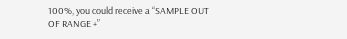100%, you could receive a “SAMPLE OUT OF RANGE +”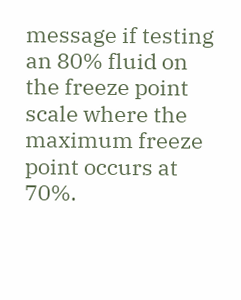message if testing an 80% fluid on the freeze point scale where the maximum freeze point occurs at 70%.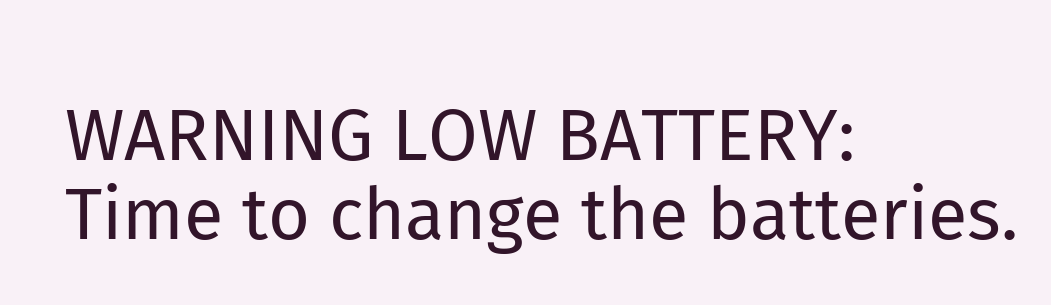WARNING LOW BATTERY: Time to change the batteries.